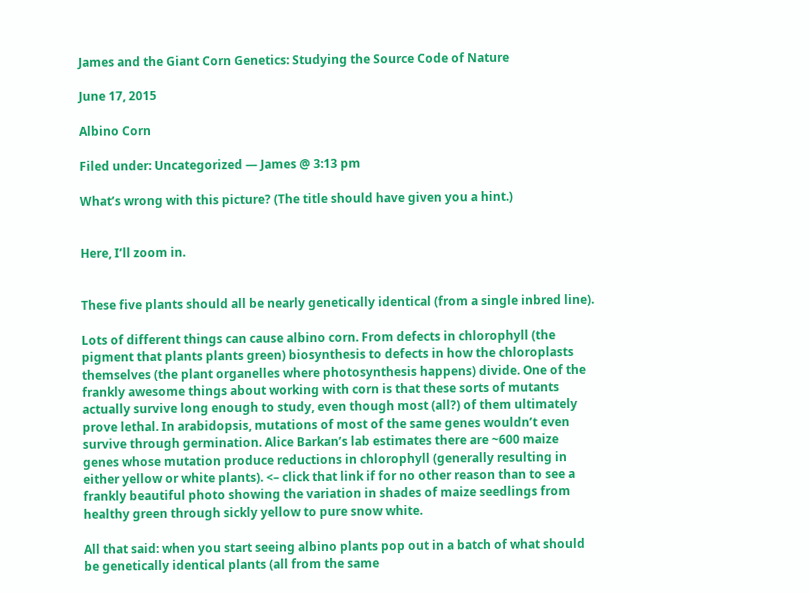James and the Giant Corn Genetics: Studying the Source Code of Nature

June 17, 2015

Albino Corn

Filed under: Uncategorized — James @ 3:13 pm

What’s wrong with this picture? (The title should have given you a hint.)


Here, I’ll zoom in.


These five plants should all be nearly genetically identical (from a single inbred line).

Lots of different things can cause albino corn. From defects in chlorophyll (the pigment that plants plants green) biosynthesis to defects in how the chloroplasts themselves (the plant organelles where photosynthesis happens) divide. One of the frankly awesome things about working with corn is that these sorts of mutants actually survive long enough to study, even though most (all?) of them ultimately prove lethal. In arabidopsis, mutations of most of the same genes wouldn’t even survive through germination. Alice Barkan’s lab estimates there are ~600 maize genes whose mutation produce reductions in chlorophyll (generally resulting in either yellow or white plants). <– click that link if for no other reason than to see a frankly beautiful photo showing the variation in shades of maize seedlings from healthy green through sickly yellow to pure snow white.

All that said: when you start seeing albino plants pop out in a batch of what should be genetically identical plants (all from the same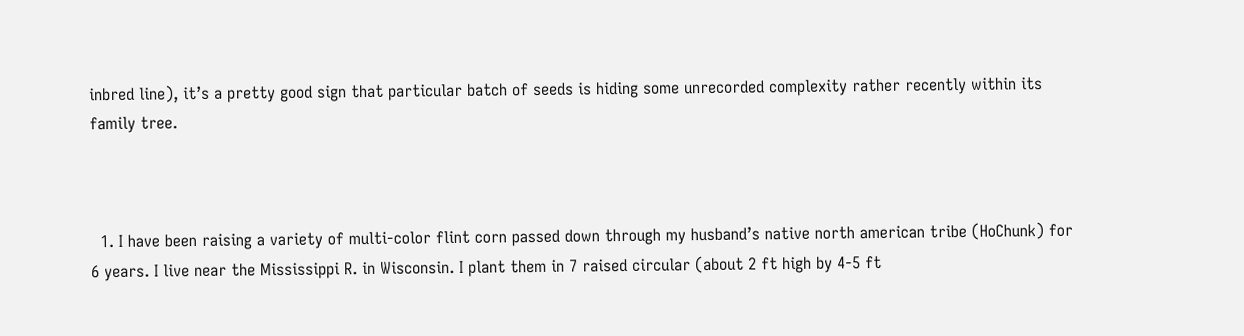inbred line), it’s a pretty good sign that particular batch of seeds is hiding some unrecorded complexity rather recently within its family tree.



  1. I have been raising a variety of multi-color flint corn passed down through my husband’s native north american tribe (HoChunk) for 6 years. I live near the Mississippi R. in Wisconsin. I plant them in 7 raised circular (about 2 ft high by 4-5 ft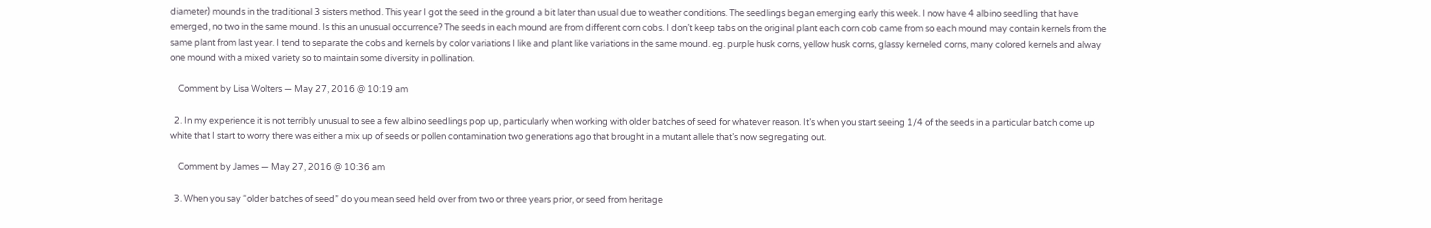diameter) mounds in the traditional 3 sisters method. This year I got the seed in the ground a bit later than usual due to weather conditions. The seedlings began emerging early this week. I now have 4 albino seedling that have emerged, no two in the same mound. Is this an unusual occurrence? The seeds in each mound are from different corn cobs. I don’t keep tabs on the original plant each corn cob came from so each mound may contain kernels from the same plant from last year. I tend to separate the cobs and kernels by color variations I like and plant like variations in the same mound. eg. purple husk corns, yellow husk corns, glassy kerneled corns, many colored kernels and alway one mound with a mixed variety so to maintain some diversity in pollination.

    Comment by Lisa Wolters — May 27, 2016 @ 10:19 am

  2. In my experience it is not terribly unusual to see a few albino seedlings pop up, particularly when working with older batches of seed for whatever reason. It’s when you start seeing 1/4 of the seeds in a particular batch come up white that I start to worry there was either a mix up of seeds or pollen contamination two generations ago that brought in a mutant allele that’s now segregating out.

    Comment by James — May 27, 2016 @ 10:36 am

  3. When you say “older batches of seed” do you mean seed held over from two or three years prior, or seed from heritage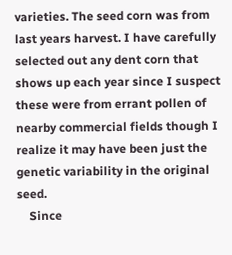varieties. The seed corn was from last years harvest. I have carefully selected out any dent corn that shows up each year since I suspect these were from errant pollen of nearby commercial fields though I realize it may have been just the genetic variability in the original seed.
    Since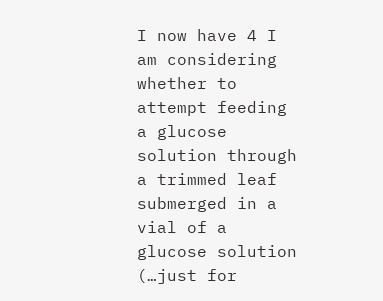I now have 4 I am considering whether to attempt feeding a glucose solution through a trimmed leaf submerged in a vial of a glucose solution (…just for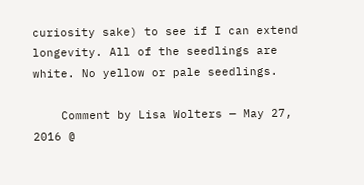curiosity sake) to see if I can extend longevity. All of the seedlings are white. No yellow or pale seedlings.

    Comment by Lisa Wolters — May 27, 2016 @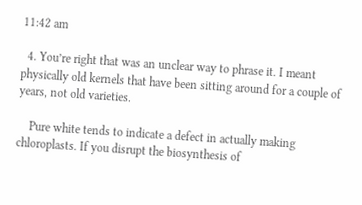11:42 am

  4. You’re right that was an unclear way to phrase it. I meant physically old kernels that have been sitting around for a couple of years, not old varieties.

    Pure white tends to indicate a defect in actually making chloroplasts. If you disrupt the biosynthesis of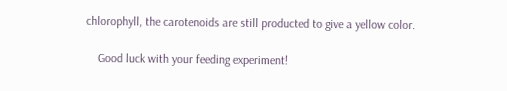chlorophyll, the carotenoids are still producted to give a yellow color.

    Good luck with your feeding experiment!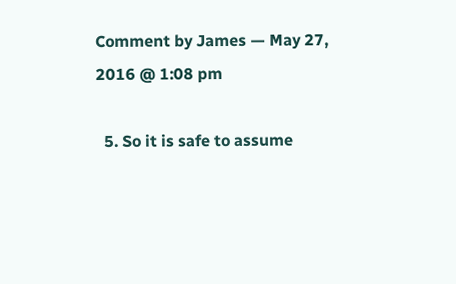Comment by James — May 27, 2016 @ 1:08 pm

  5. So it is safe to assume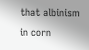that albinism in corn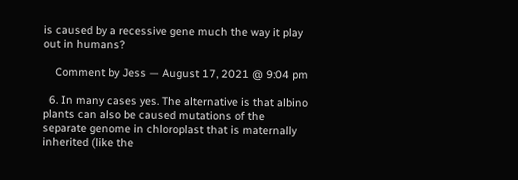is caused by a recessive gene much the way it play out in humans?

    Comment by Jess — August 17, 2021 @ 9:04 pm

  6. In many cases yes. The alternative is that albino plants can also be caused mutations of the separate genome in chloroplast that is maternally inherited (like the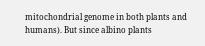mitochondrial genome in both plants and humans). But since albino plants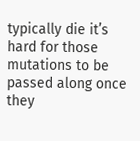typically die it’s hard for those mutations to be passed along once they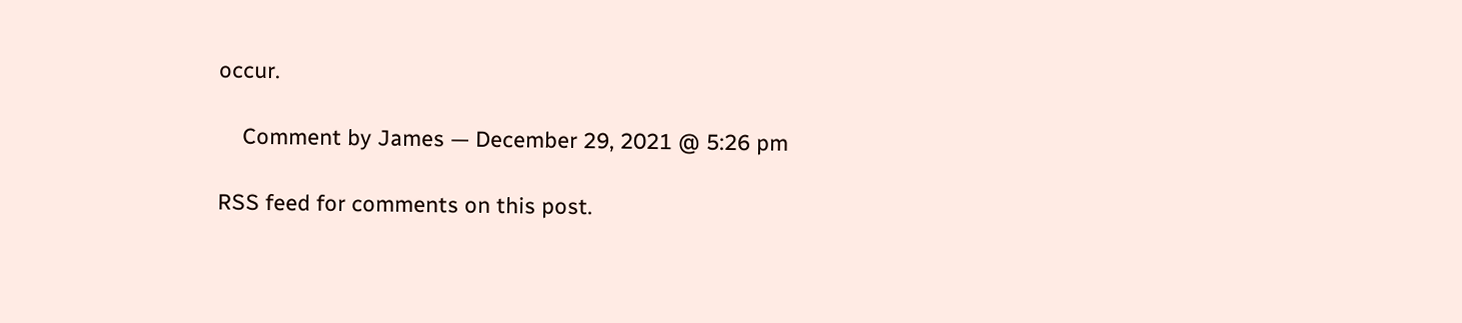occur.

    Comment by James — December 29, 2021 @ 5:26 pm

RSS feed for comments on this post.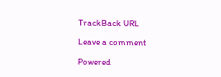TrackBack URL

Leave a comment

Powered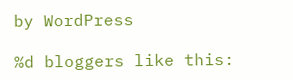by WordPress

%d bloggers like this: